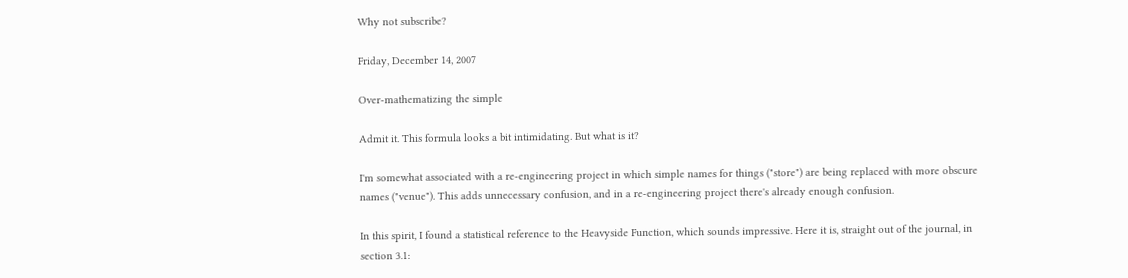Why not subscribe?

Friday, December 14, 2007

Over-mathematizing the simple

Admit it. This formula looks a bit intimidating. But what is it?

I'm somewhat associated with a re-engineering project in which simple names for things ("store") are being replaced with more obscure names ("venue"). This adds unnecessary confusion, and in a re-engineering project there's already enough confusion.

In this spirit, I found a statistical reference to the Heavyside Function, which sounds impressive. Here it is, straight out of the journal, in section 3.1: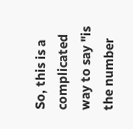So, this is a complicated way to say "is the number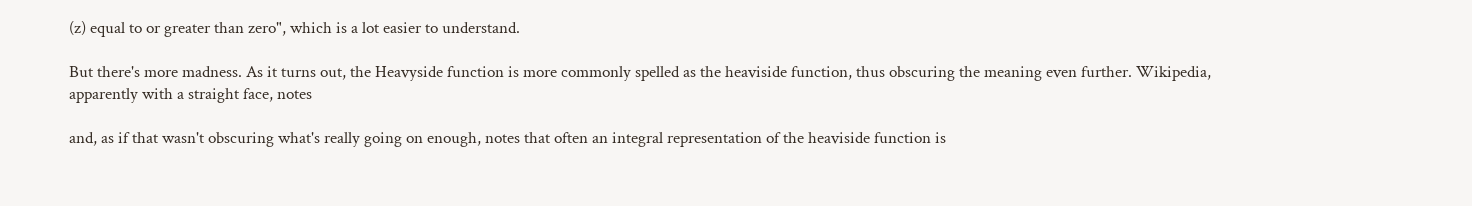(z) equal to or greater than zero", which is a lot easier to understand.

But there's more madness. As it turns out, the Heavyside function is more commonly spelled as the heaviside function, thus obscuring the meaning even further. Wikipedia, apparently with a straight face, notes

and, as if that wasn't obscuring what's really going on enough, notes that often an integral representation of the heaviside function is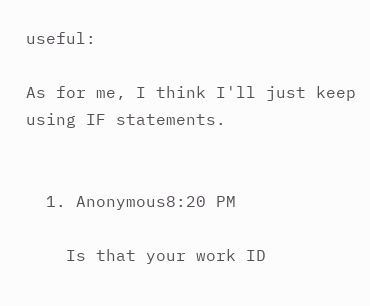useful:

As for me, I think I'll just keep using IF statements.


  1. Anonymous8:20 PM

    Is that your work ID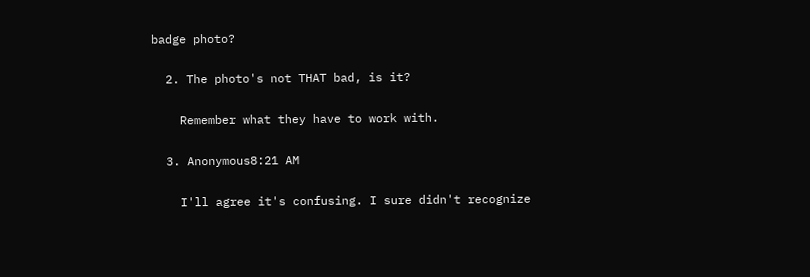badge photo?

  2. The photo's not THAT bad, is it?

    Remember what they have to work with.

  3. Anonymous8:21 AM

    I'll agree it's confusing. I sure didn't recognize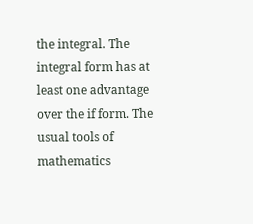the integral. The integral form has at least one advantage over the if form. The usual tools of mathematics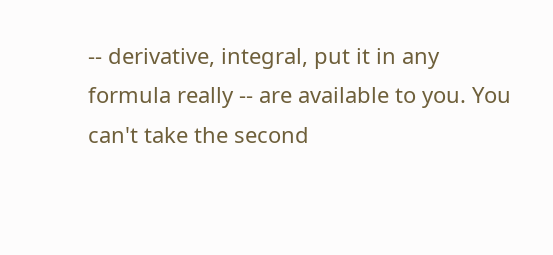-- derivative, integral, put it in any formula really -- are available to you. You can't take the second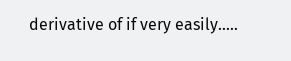derivative of if very easily.....